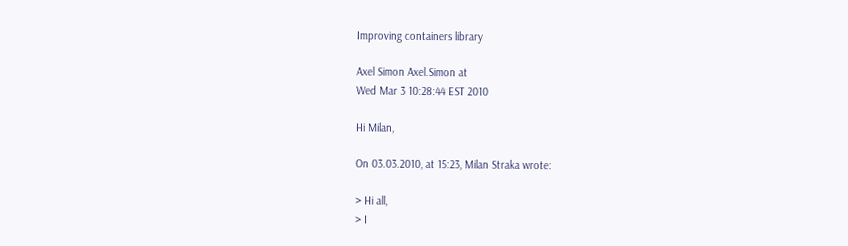Improving containers library

Axel Simon Axel.Simon at
Wed Mar 3 10:28:44 EST 2010

Hi Milan,

On 03.03.2010, at 15:23, Milan Straka wrote:

> Hi all,
> I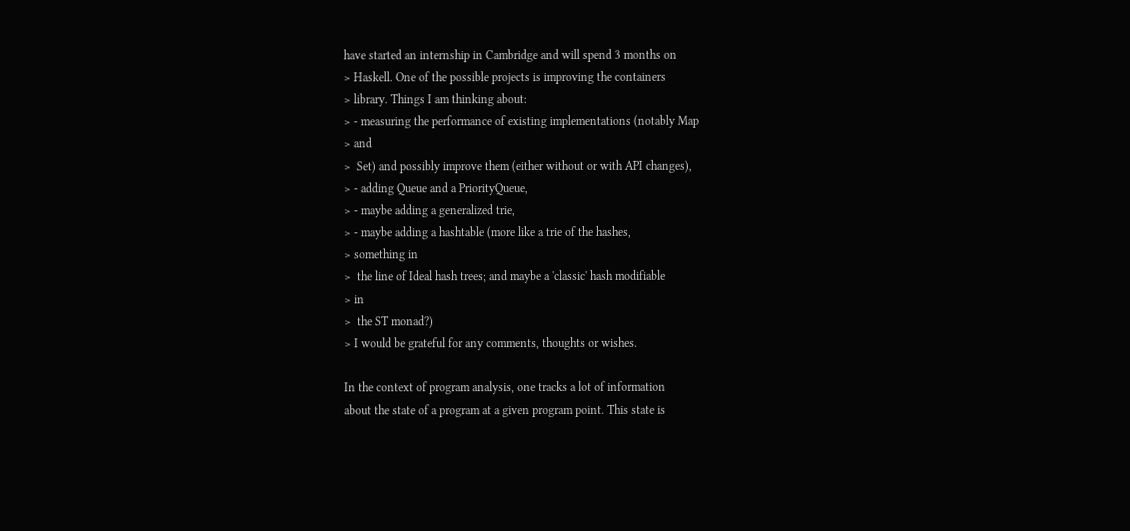have started an internship in Cambridge and will spend 3 months on
> Haskell. One of the possible projects is improving the containers
> library. Things I am thinking about:
> - measuring the performance of existing implementations (notably Map
> and
>  Set) and possibly improve them (either without or with API changes),
> - adding Queue and a PriorityQueue,
> - maybe adding a generalized trie,
> - maybe adding a hashtable (more like a trie of the hashes,
> something in
>  the line of Ideal hash trees; and maybe a 'classic' hash modifiable
> in
>  the ST monad?)
> I would be grateful for any comments, thoughts or wishes.

In the context of program analysis, one tracks a lot of information
about the state of a program at a given program point. This state is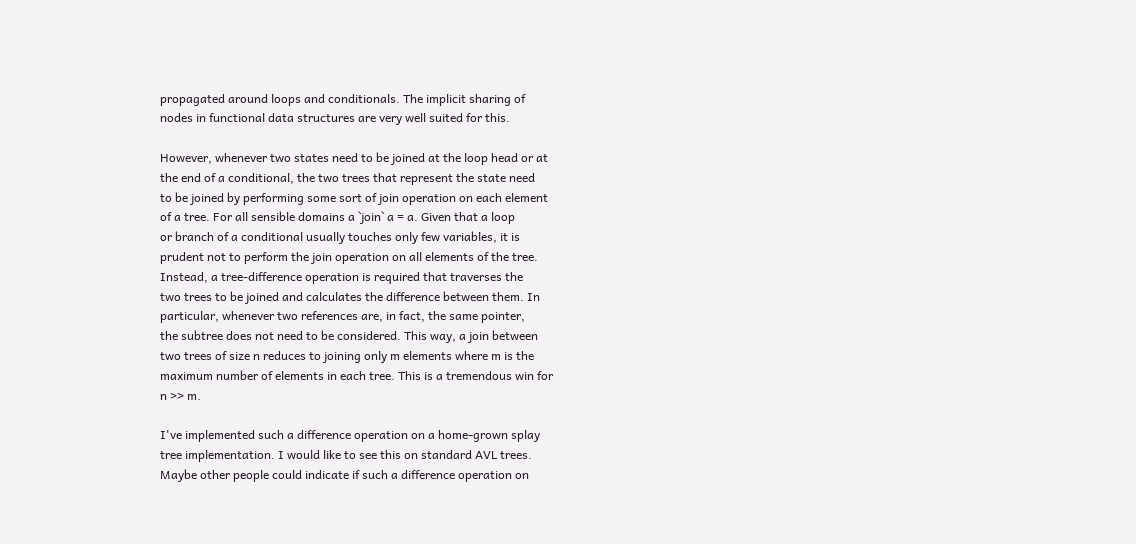propagated around loops and conditionals. The implicit sharing of
nodes in functional data structures are very well suited for this.

However, whenever two states need to be joined at the loop head or at
the end of a conditional, the two trees that represent the state need
to be joined by performing some sort of join operation on each element
of a tree. For all sensible domains a `join` a = a. Given that a loop
or branch of a conditional usually touches only few variables, it is
prudent not to perform the join operation on all elements of the tree.
Instead, a tree-difference operation is required that traverses the
two trees to be joined and calculates the difference between them. In
particular, whenever two references are, in fact, the same pointer,
the subtree does not need to be considered. This way, a join between
two trees of size n reduces to joining only m elements where m is the
maximum number of elements in each tree. This is a tremendous win for
n >> m.

I've implemented such a difference operation on a home-grown splay
tree implementation. I would like to see this on standard AVL trees.
Maybe other people could indicate if such a difference operation on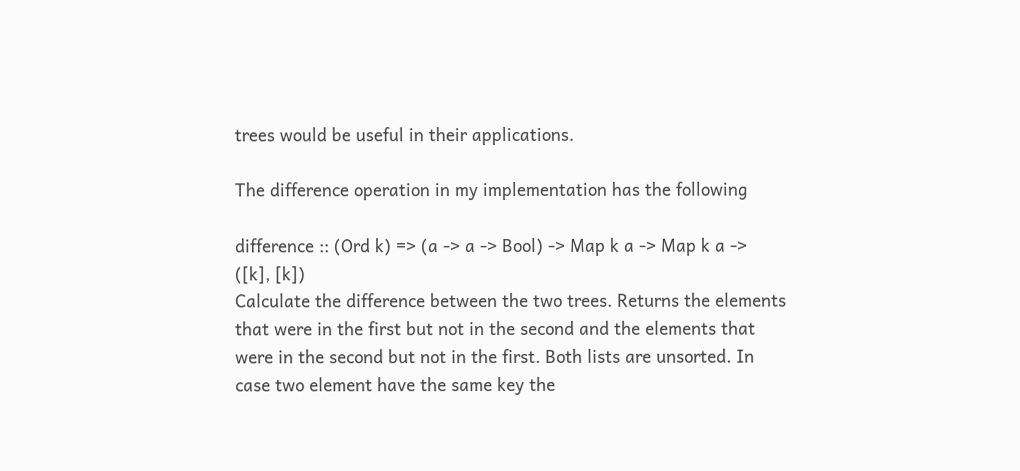trees would be useful in their applications.

The difference operation in my implementation has the following

difference :: (Ord k) => (a -> a -> Bool) -> Map k a -> Map k a ->
([k], [k])
Calculate the difference between the two trees. Returns the elements
that were in the first but not in the second and the elements that
were in the second but not in the first. Both lists are unsorted. In
case two element have the same key the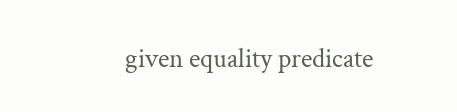given equality predicate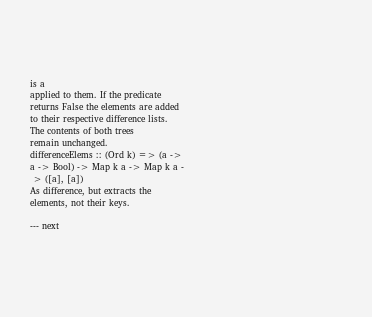is a
applied to them. If the predicate returns False the elements are added
to their respective difference lists. The contents of both trees
remain unchanged.
differenceElems :: (Ord k) => (a -> a -> Bool) -> Map k a -> Map k a -
 > ([a], [a])
As difference, but extracts the elements, not their keys.

--- next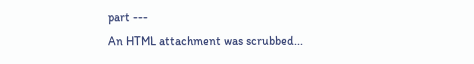part ---
An HTML attachment was scrubbed...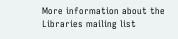More information about the Libraries mailing list